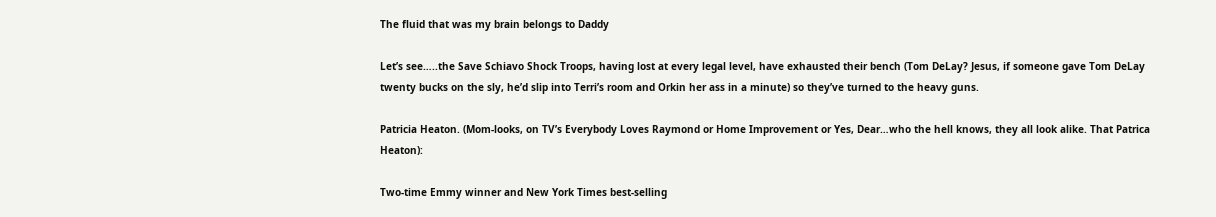The fluid that was my brain belongs to Daddy

Let’s see…..the Save Schiavo Shock Troops, having lost at every legal level, have exhausted their bench (Tom DeLay? Jesus, if someone gave Tom DeLay twenty bucks on the sly, he’d slip into Terri’s room and Orkin her ass in a minute) so they’ve turned to the heavy guns.

Patricia Heaton. (Mom-looks, on TV’s Everybody Loves Raymond or Home Improvement or Yes, Dear…who the hell knows, they all look alike. That Patrica Heaton):

Two-time Emmy winner and New York Times best-selling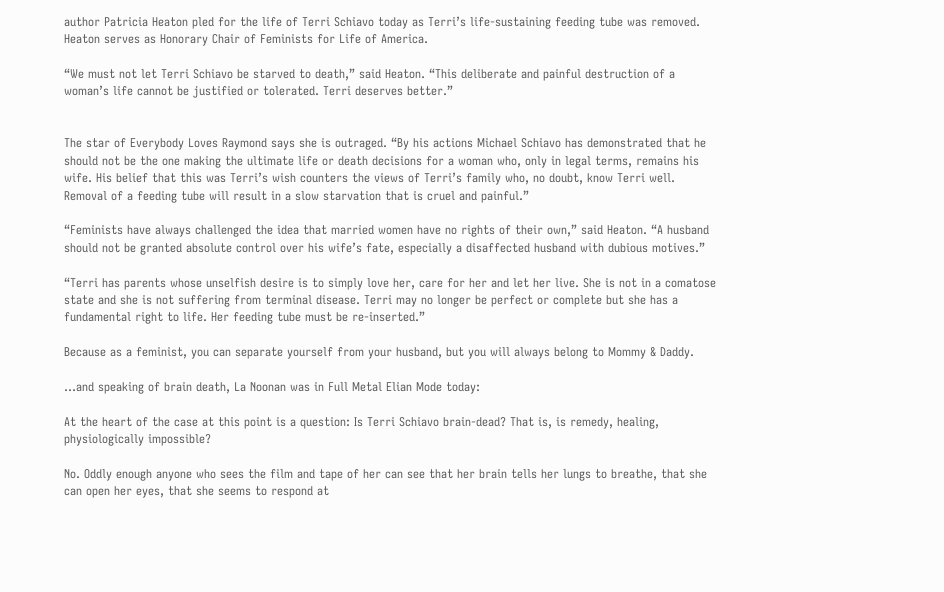author Patricia Heaton pled for the life of Terri Schiavo today as Terri’s life-sustaining feeding tube was removed. Heaton serves as Honorary Chair of Feminists for Life of America.

“We must not let Terri Schiavo be starved to death,” said Heaton. “This deliberate and painful destruction of a woman’s life cannot be justified or tolerated. Terri deserves better.”


The star of Everybody Loves Raymond says she is outraged. “By his actions Michael Schiavo has demonstrated that he should not be the one making the ultimate life or death decisions for a woman who, only in legal terms, remains his wife. His belief that this was Terri’s wish counters the views of Terri’s family who, no doubt, know Terri well. Removal of a feeding tube will result in a slow starvation that is cruel and painful.”

“Feminists have always challenged the idea that married women have no rights of their own,” said Heaton. “A husband should not be granted absolute control over his wife’s fate, especially a disaffected husband with dubious motives.”

“Terri has parents whose unselfish desire is to simply love her, care for her and let her live. She is not in a comatose state and she is not suffering from terminal disease. Terri may no longer be perfect or complete but she has a fundamental right to life. Her feeding tube must be re-inserted.”

Because as a feminist, you can separate yourself from your husband, but you will always belong to Mommy & Daddy.

…and speaking of brain death, La Noonan was in Full Metal Elian Mode today:

At the heart of the case at this point is a question: Is Terri Schiavo brain-dead? That is, is remedy, healing, physiologically impossible?

No. Oddly enough anyone who sees the film and tape of her can see that her brain tells her lungs to breathe, that she can open her eyes, that she seems to respond at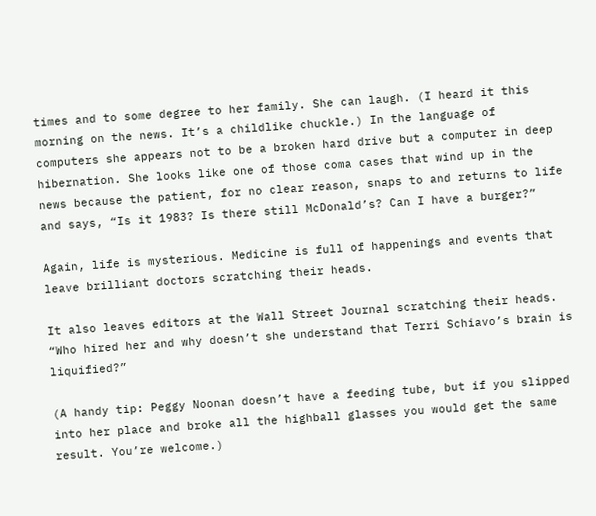times and to some degree to her family. She can laugh. (I heard it this morning on the news. It’s a childlike chuckle.) In the language of computers she appears not to be a broken hard drive but a computer in deep hibernation. She looks like one of those coma cases that wind up in the news because the patient, for no clear reason, snaps to and returns to life and says, “Is it 1983? Is there still McDonald’s? Can I have a burger?”

Again, life is mysterious. Medicine is full of happenings and events that leave brilliant doctors scratching their heads.

It also leaves editors at the Wall Street Journal scratching their heads. “Who hired her and why doesn’t she understand that Terri Schiavo’s brain is liquified?”

(A handy tip: Peggy Noonan doesn’t have a feeding tube, but if you slipped into her place and broke all the highball glasses you would get the same result. You’re welcome.)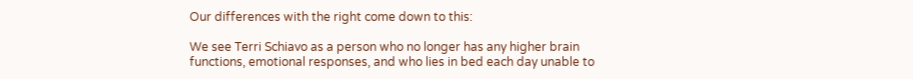Our differences with the right come down to this:

We see Terri Schiavo as a person who no longer has any higher brain functions, emotional responses, and who lies in bed each day unable to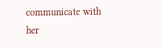communicate with her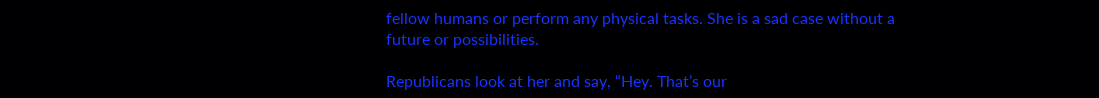fellow humans or perform any physical tasks. She is a sad case without a future or possibilities.

Republicans look at her and say, “Hey. That’s our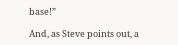base!”

And, as Steve points out, a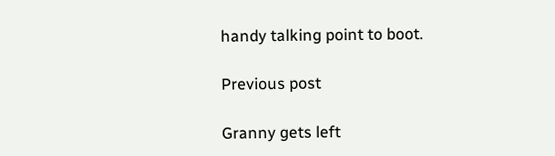handy talking point to boot.

Previous post

Granny gets left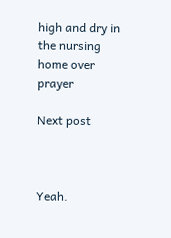high and dry in the nursing home over prayer

Next post



Yeah.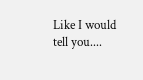Like I would tell you....